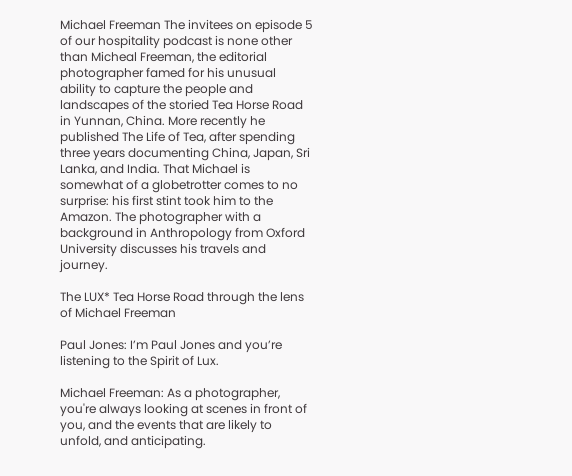Michael Freeman The invitees on episode 5 of our hospitality podcast is none other than Micheal Freeman, the editorial photographer famed for his unusual ability to capture the people and landscapes of the storied Tea Horse Road in Yunnan, China. More recently he published The Life of Tea, after spending three years documenting China, Japan, Sri Lanka, and India. That Michael is somewhat of a globetrotter comes to no surprise: his first stint took him to the Amazon. The photographer with a background in Anthropology from Oxford University discusses his travels and journey.

The LUX* Tea Horse Road through the lens of Michael Freeman

Paul Jones: I’m Paul Jones and you’re listening to the Spirit of Lux.

Michael Freeman: As a photographer, you're always looking at scenes in front of you, and the events that are likely to unfold, and anticipating.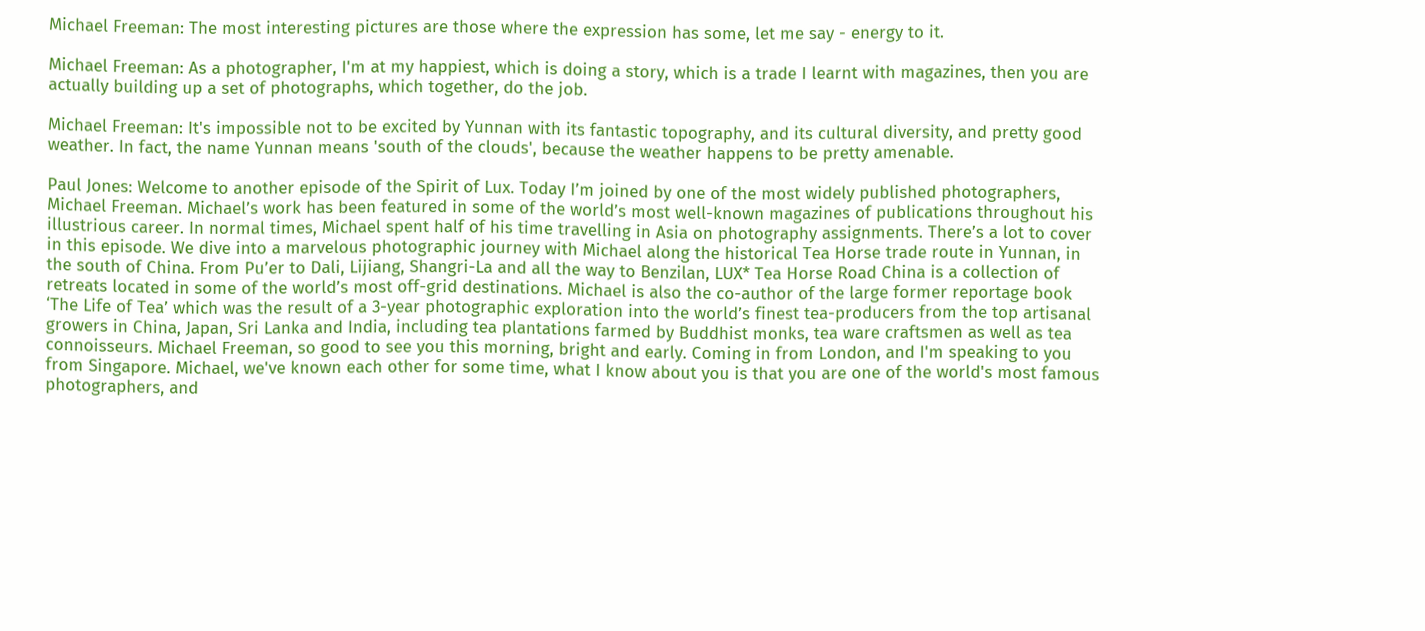Michael Freeman: The most interesting pictures are those where the expression has some, let me say - energy to it.

Michael Freeman: As a photographer, I'm at my happiest, which is doing a story, which is a trade I learnt with magazines, then you are actually building up a set of photographs, which together, do the job.

Michael Freeman: It's impossible not to be excited by Yunnan with its fantastic topography, and its cultural diversity, and pretty good weather. In fact, the name Yunnan means 'south of the clouds', because the weather happens to be pretty amenable.

Paul Jones: Welcome to another episode of the Spirit of Lux. Today I’m joined by one of the most widely published photographers, Michael Freeman. Michael’s work has been featured in some of the world’s most well-known magazines of publications throughout his illustrious career. In normal times, Michael spent half of his time travelling in Asia on photography assignments. There’s a lot to cover in this episode. We dive into a marvelous photographic journey with Michael along the historical Tea Horse trade route in Yunnan, in the south of China. From Pu’er to Dali, Lijiang, Shangri-La and all the way to Benzilan, LUX* Tea Horse Road China is a collection of retreats located in some of the world’s most off-grid destinations. Michael is also the co-author of the large former reportage book ‘The Life of Tea’ which was the result of a 3-year photographic exploration into the world’s finest tea-producers from the top artisanal growers in China, Japan, Sri Lanka and India, including tea plantations farmed by Buddhist monks, tea ware craftsmen as well as tea connoisseurs. Michael Freeman, so good to see you this morning, bright and early. Coming in from London, and I'm speaking to you from Singapore. Michael, we've known each other for some time, what I know about you is that you are one of the world's most famous photographers, and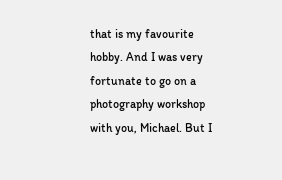that is my favourite hobby. And I was very fortunate to go on a photography workshop with you, Michael. But I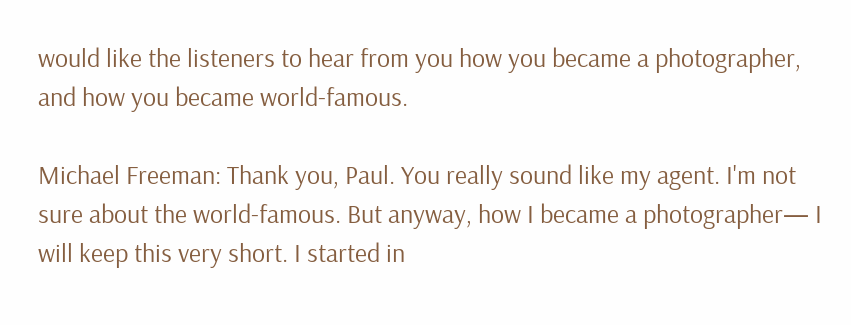would like the listeners to hear from you how you became a photographer, and how you became world-famous.

Michael Freeman: Thank you, Paul. You really sound like my agent. I'm not sure about the world-famous. But anyway, how I became a photographer— I will keep this very short. I started in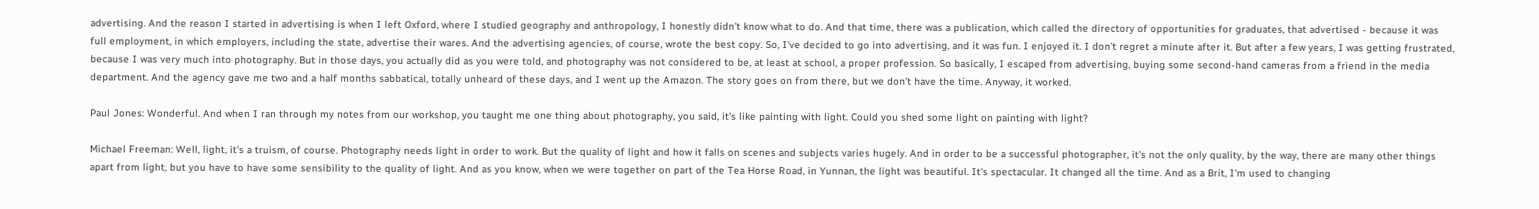advertising. And the reason I started in advertising is when I left Oxford, where I studied geography and anthropology, I honestly didn't know what to do. And that time, there was a publication, which called the directory of opportunities for graduates, that advertised - because it was full employment, in which employers, including the state, advertise their wares. And the advertising agencies, of course, wrote the best copy. So, I've decided to go into advertising, and it was fun. I enjoyed it. I don't regret a minute after it. But after a few years, I was getting frustrated, because I was very much into photography. But in those days, you actually did as you were told, and photography was not considered to be, at least at school, a proper profession. So basically, I escaped from advertising, buying some second-hand cameras from a friend in the media department. And the agency gave me two and a half months sabbatical, totally unheard of these days, and I went up the Amazon. The story goes on from there, but we don't have the time. Anyway, it worked.

Paul Jones: Wonderful. And when I ran through my notes from our workshop, you taught me one thing about photography, you said, it's like painting with light. Could you shed some light on painting with light?

Michael Freeman: Well, light, it's a truism, of course. Photography needs light in order to work. But the quality of light and how it falls on scenes and subjects varies hugely. And in order to be a successful photographer, it's not the only quality, by the way, there are many other things apart from light, but you have to have some sensibility to the quality of light. And as you know, when we were together on part of the Tea Horse Road, in Yunnan, the light was beautiful. It's spectacular. It changed all the time. And as a Brit, I'm used to changing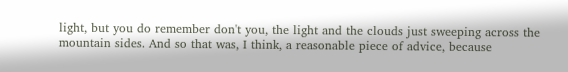light, but you do remember don't you, the light and the clouds just sweeping across the mountain sides. And so that was, I think, a reasonable piece of advice, because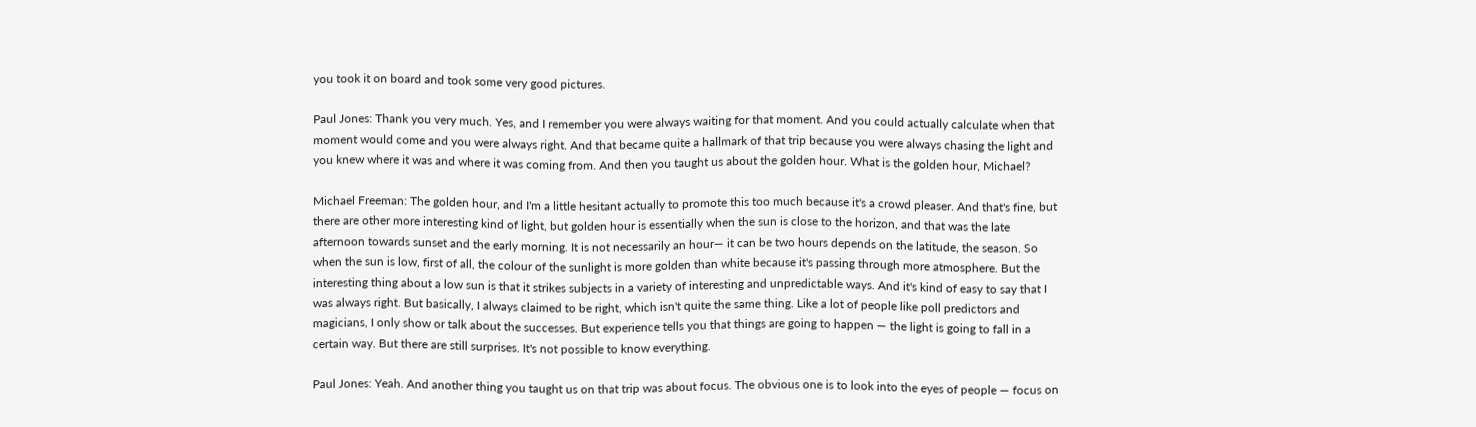you took it on board and took some very good pictures.

Paul Jones: Thank you very much. Yes, and I remember you were always waiting for that moment. And you could actually calculate when that moment would come and you were always right. And that became quite a hallmark of that trip because you were always chasing the light and you knew where it was and where it was coming from. And then you taught us about the golden hour. What is the golden hour, Michael?

Michael Freeman: The golden hour, and I'm a little hesitant actually to promote this too much because it's a crowd pleaser. And that's fine, but there are other more interesting kind of light, but golden hour is essentially when the sun is close to the horizon, and that was the late afternoon towards sunset and the early morning. It is not necessarily an hour— it can be two hours depends on the latitude, the season. So when the sun is low, first of all, the colour of the sunlight is more golden than white because it's passing through more atmosphere. But the interesting thing about a low sun is that it strikes subjects in a variety of interesting and unpredictable ways. And it's kind of easy to say that I was always right. But basically, I always claimed to be right, which isn't quite the same thing. Like a lot of people like poll predictors and magicians, I only show or talk about the successes. But experience tells you that things are going to happen — the light is going to fall in a certain way. But there are still surprises. It's not possible to know everything.

Paul Jones: Yeah. And another thing you taught us on that trip was about focus. The obvious one is to look into the eyes of people — focus on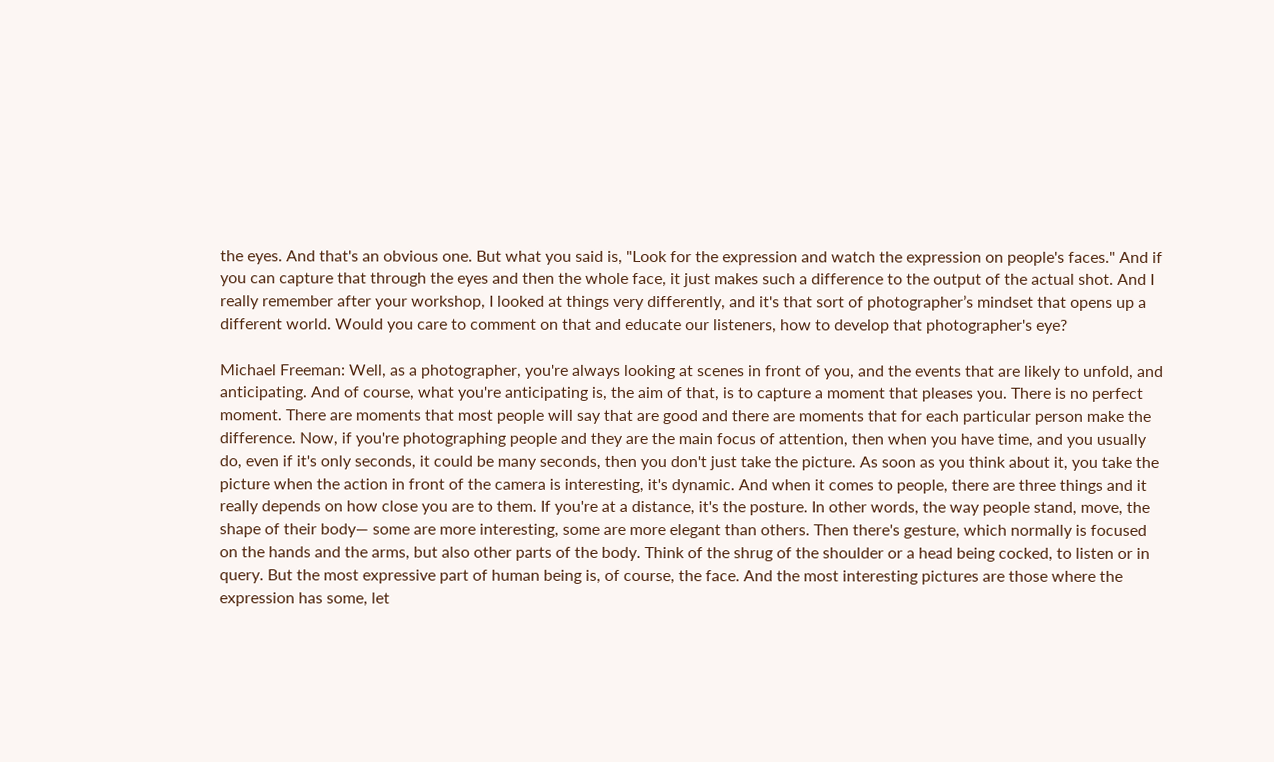the eyes. And that's an obvious one. But what you said is, "Look for the expression and watch the expression on people's faces." And if you can capture that through the eyes and then the whole face, it just makes such a difference to the output of the actual shot. And I really remember after your workshop, I looked at things very differently, and it's that sort of photographer’s mindset that opens up a different world. Would you care to comment on that and educate our listeners, how to develop that photographer's eye?

Michael Freeman: Well, as a photographer, you're always looking at scenes in front of you, and the events that are likely to unfold, and anticipating. And of course, what you're anticipating is, the aim of that, is to capture a moment that pleases you. There is no perfect moment. There are moments that most people will say that are good and there are moments that for each particular person make the difference. Now, if you're photographing people and they are the main focus of attention, then when you have time, and you usually do, even if it's only seconds, it could be many seconds, then you don't just take the picture. As soon as you think about it, you take the picture when the action in front of the camera is interesting, it's dynamic. And when it comes to people, there are three things and it really depends on how close you are to them. If you're at a distance, it's the posture. In other words, the way people stand, move, the shape of their body— some are more interesting, some are more elegant than others. Then there's gesture, which normally is focused on the hands and the arms, but also other parts of the body. Think of the shrug of the shoulder or a head being cocked, to listen or in query. But the most expressive part of human being is, of course, the face. And the most interesting pictures are those where the expression has some, let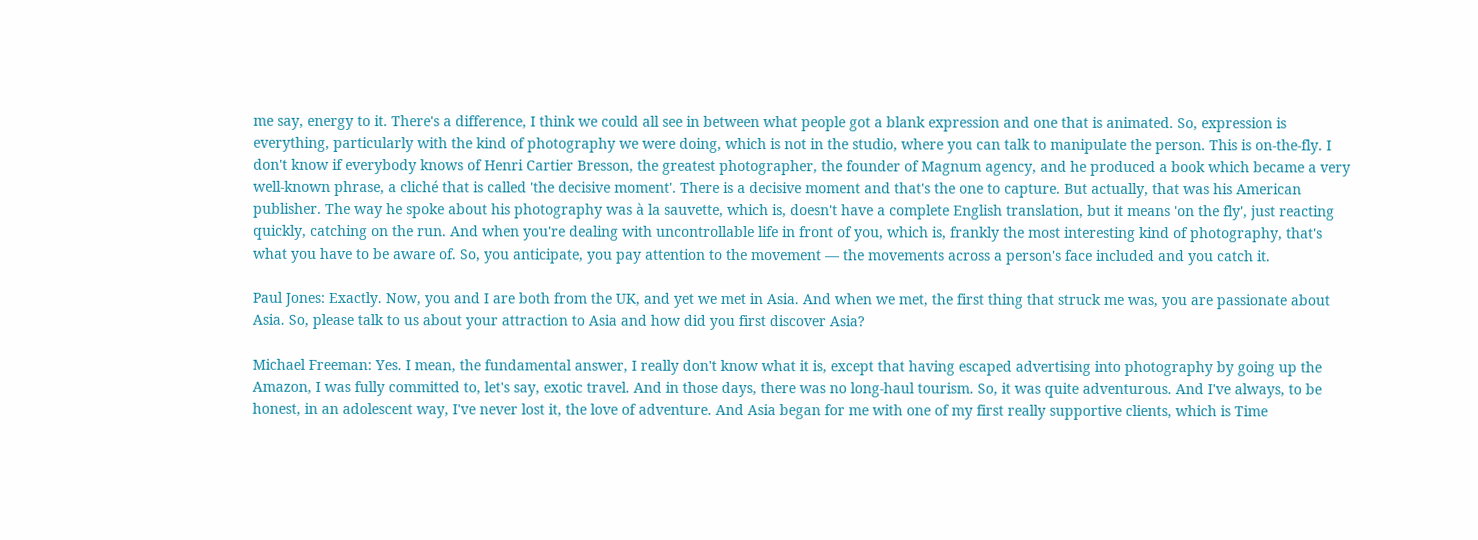me say, energy to it. There's a difference, I think we could all see in between what people got a blank expression and one that is animated. So, expression is everything, particularly with the kind of photography we were doing, which is not in the studio, where you can talk to manipulate the person. This is on-the-fly. I don't know if everybody knows of Henri Cartier Bresson, the greatest photographer, the founder of Magnum agency, and he produced a book which became a very well-known phrase, a cliché that is called 'the decisive moment'. There is a decisive moment and that's the one to capture. But actually, that was his American publisher. The way he spoke about his photography was à la sauvette, which is, doesn't have a complete English translation, but it means 'on the fly', just reacting quickly, catching on the run. And when you're dealing with uncontrollable life in front of you, which is, frankly the most interesting kind of photography, that's what you have to be aware of. So, you anticipate, you pay attention to the movement — the movements across a person's face included and you catch it.

Paul Jones: Exactly. Now, you and I are both from the UK, and yet we met in Asia. And when we met, the first thing that struck me was, you are passionate about Asia. So, please talk to us about your attraction to Asia and how did you first discover Asia?

Michael Freeman: Yes. I mean, the fundamental answer, I really don't know what it is, except that having escaped advertising into photography by going up the Amazon, I was fully committed to, let's say, exotic travel. And in those days, there was no long-haul tourism. So, it was quite adventurous. And I've always, to be honest, in an adolescent way, I've never lost it, the love of adventure. And Asia began for me with one of my first really supportive clients, which is Time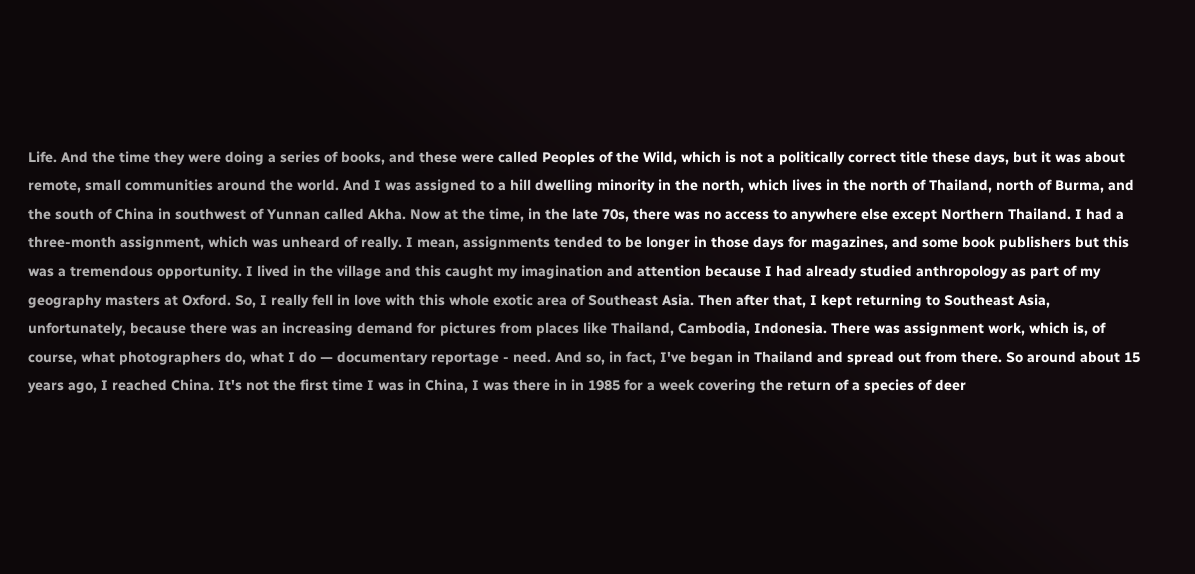Life. And the time they were doing a series of books, and these were called Peoples of the Wild, which is not a politically correct title these days, but it was about remote, small communities around the world. And I was assigned to a hill dwelling minority in the north, which lives in the north of Thailand, north of Burma, and the south of China in southwest of Yunnan called Akha. Now at the time, in the late 70s, there was no access to anywhere else except Northern Thailand. I had a three-month assignment, which was unheard of really. I mean, assignments tended to be longer in those days for magazines, and some book publishers but this was a tremendous opportunity. I lived in the village and this caught my imagination and attention because I had already studied anthropology as part of my geography masters at Oxford. So, I really fell in love with this whole exotic area of Southeast Asia. Then after that, I kept returning to Southeast Asia, unfortunately, because there was an increasing demand for pictures from places like Thailand, Cambodia, Indonesia. There was assignment work, which is, of course, what photographers do, what I do — documentary reportage - need. And so, in fact, I've began in Thailand and spread out from there. So around about 15 years ago, I reached China. It's not the first time I was in China, I was there in in 1985 for a week covering the return of a species of deer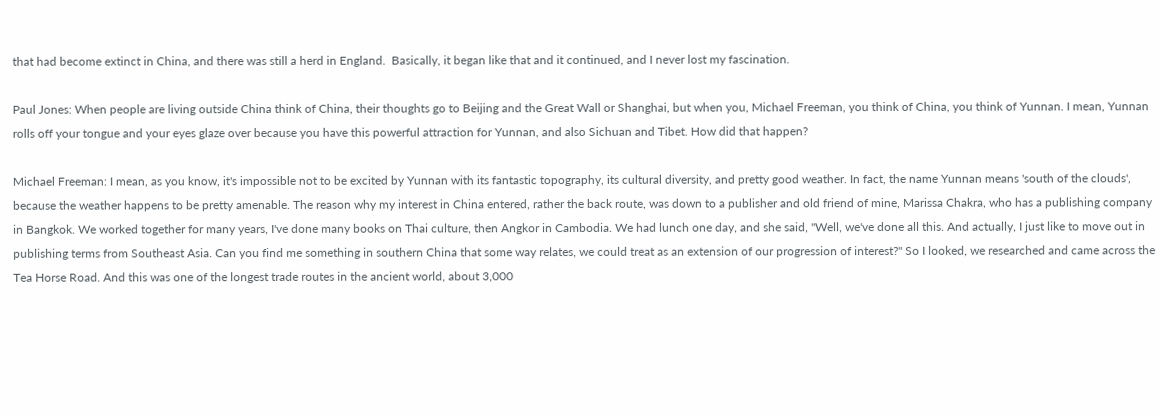that had become extinct in China, and there was still a herd in England.  Basically, it began like that and it continued, and I never lost my fascination.

Paul Jones: When people are living outside China think of China, their thoughts go to Beijing and the Great Wall or Shanghai, but when you, Michael Freeman, you think of China, you think of Yunnan. I mean, Yunnan rolls off your tongue and your eyes glaze over because you have this powerful attraction for Yunnan, and also Sichuan and Tibet. How did that happen?

Michael Freeman: I mean, as you know, it's impossible not to be excited by Yunnan with its fantastic topography, its cultural diversity, and pretty good weather. In fact, the name Yunnan means 'south of the clouds', because the weather happens to be pretty amenable. The reason why my interest in China entered, rather the back route, was down to a publisher and old friend of mine, Marissa Chakra, who has a publishing company in Bangkok. We worked together for many years, I've done many books on Thai culture, then Angkor in Cambodia. We had lunch one day, and she said, "Well, we've done all this. And actually, I just like to move out in publishing terms from Southeast Asia. Can you find me something in southern China that some way relates, we could treat as an extension of our progression of interest?" So I looked, we researched and came across the Tea Horse Road. And this was one of the longest trade routes in the ancient world, about 3,000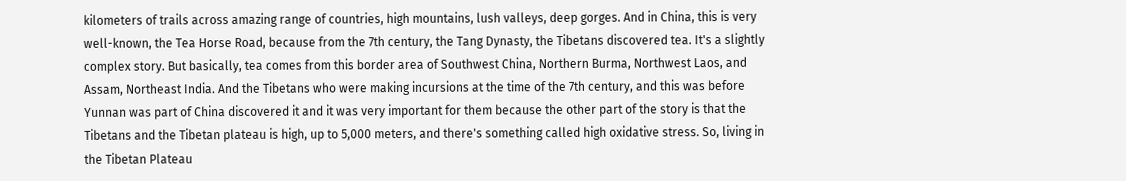kilometers of trails across amazing range of countries, high mountains, lush valleys, deep gorges. And in China, this is very well-known, the Tea Horse Road, because from the 7th century, the Tang Dynasty, the Tibetans discovered tea. It's a slightly complex story. But basically, tea comes from this border area of Southwest China, Northern Burma, Northwest Laos, and Assam, Northeast India. And the Tibetans who were making incursions at the time of the 7th century, and this was before Yunnan was part of China discovered it and it was very important for them because the other part of the story is that the Tibetans and the Tibetan plateau is high, up to 5,000 meters, and there's something called high oxidative stress. So, living in the Tibetan Plateau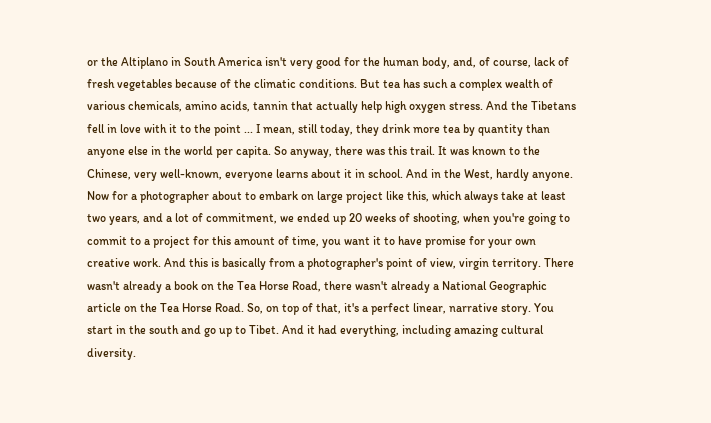or the Altiplano in South America isn't very good for the human body, and, of course, lack of fresh vegetables because of the climatic conditions. But tea has such a complex wealth of various chemicals, amino acids, tannin that actually help high oxygen stress. And the Tibetans fell in love with it to the point ... I mean, still today, they drink more tea by quantity than anyone else in the world per capita. So anyway, there was this trail. It was known to the Chinese, very well-known, everyone learns about it in school. And in the West, hardly anyone. Now for a photographer about to embark on large project like this, which always take at least two years, and a lot of commitment, we ended up 20 weeks of shooting, when you're going to commit to a project for this amount of time, you want it to have promise for your own creative work. And this is basically from a photographer's point of view, virgin territory. There wasn't already a book on the Tea Horse Road, there wasn't already a National Geographic article on the Tea Horse Road. So, on top of that, it's a perfect linear, narrative story. You start in the south and go up to Tibet. And it had everything, including amazing cultural diversity.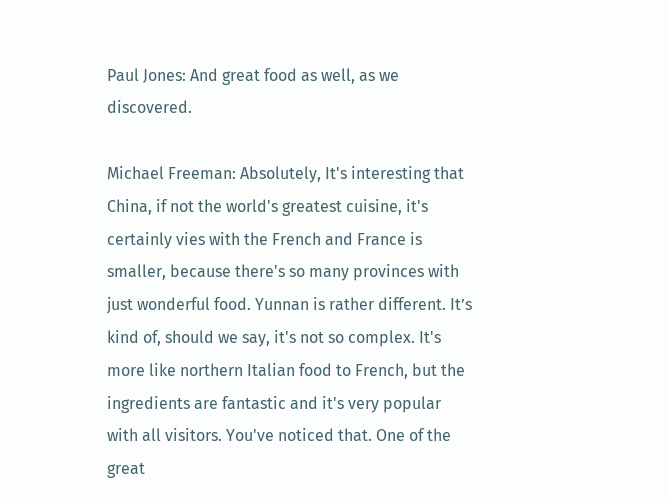Paul Jones: And great food as well, as we discovered.

Michael Freeman: Absolutely, It's interesting that China, if not the world's greatest cuisine, it's certainly vies with the French and France is smaller, because there's so many provinces with just wonderful food. Yunnan is rather different. It’s kind of, should we say, it's not so complex. It's more like northern Italian food to French, but the ingredients are fantastic and it's very popular with all visitors. You've noticed that. One of the great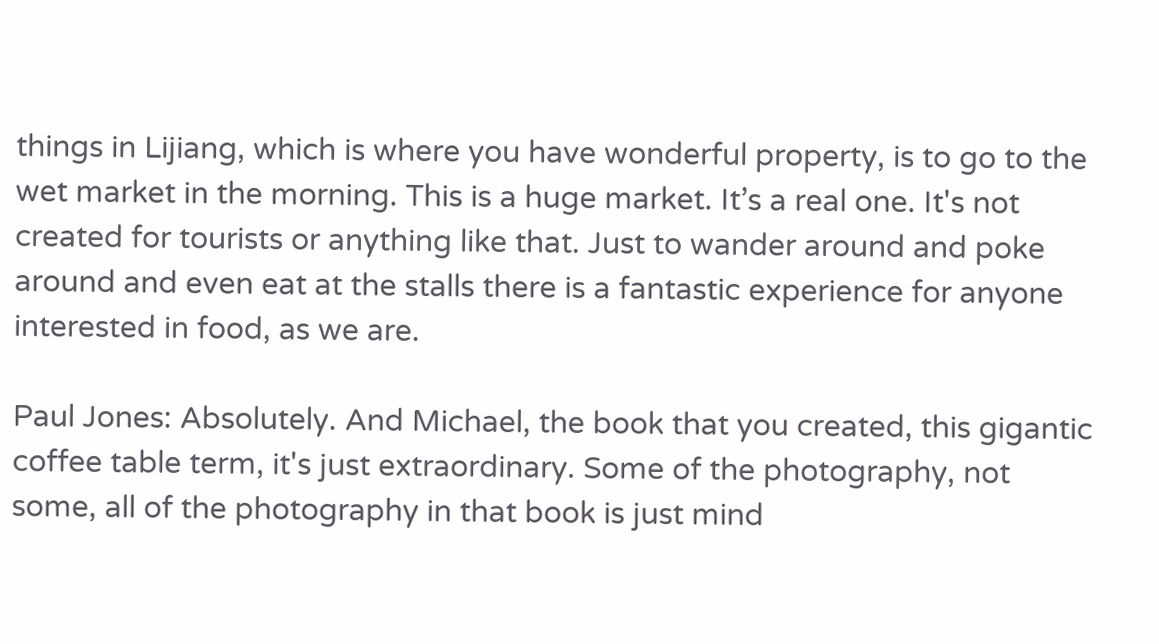things in Lijiang, which is where you have wonderful property, is to go to the wet market in the morning. This is a huge market. It’s a real one. It's not created for tourists or anything like that. Just to wander around and poke around and even eat at the stalls there is a fantastic experience for anyone interested in food, as we are.

Paul Jones: Absolutely. And Michael, the book that you created, this gigantic coffee table term, it's just extraordinary. Some of the photography, not some, all of the photography in that book is just mind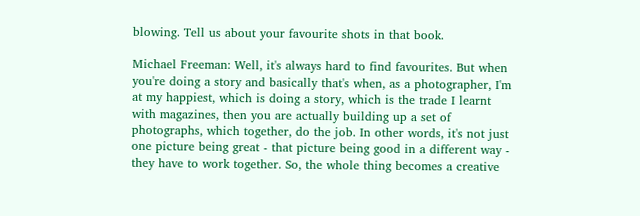blowing. Tell us about your favourite shots in that book.

Michael Freeman: Well, it's always hard to find favourites. But when you're doing a story and basically that's when, as a photographer, I'm at my happiest, which is doing a story, which is the trade I learnt with magazines, then you are actually building up a set of photographs, which together, do the job. In other words, it's not just one picture being great - that picture being good in a different way - they have to work together. So, the whole thing becomes a creative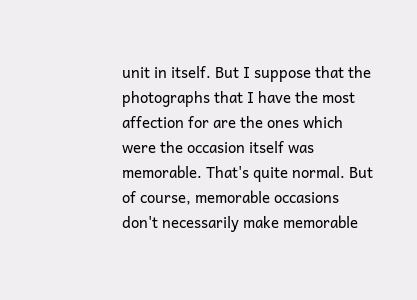unit in itself. But I suppose that the photographs that I have the most affection for are the ones which were the occasion itself was memorable. That's quite normal. But of course, memorable occasions don't necessarily make memorable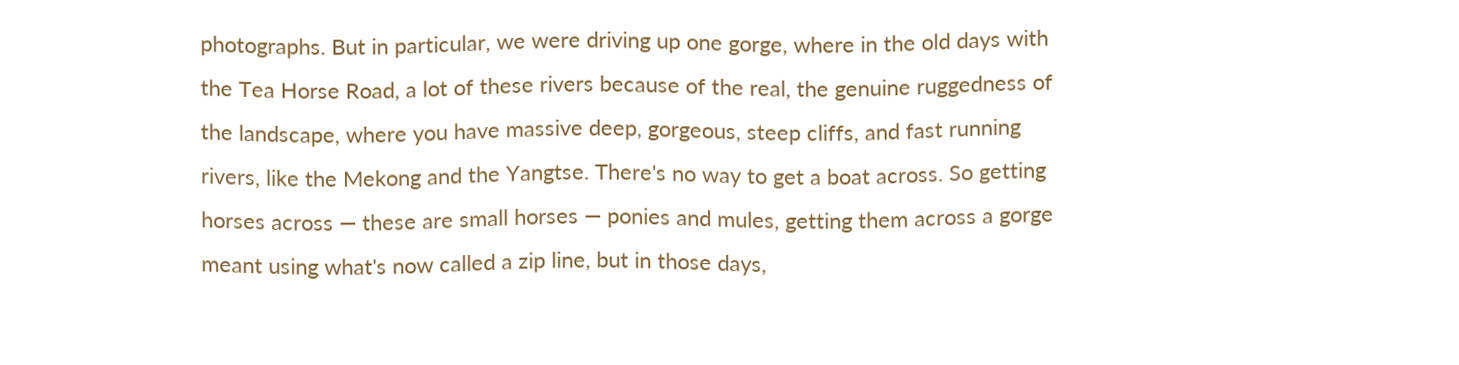photographs. But in particular, we were driving up one gorge, where in the old days with the Tea Horse Road, a lot of these rivers because of the real, the genuine ruggedness of the landscape, where you have massive deep, gorgeous, steep cliffs, and fast running rivers, like the Mekong and the Yangtse. There's no way to get a boat across. So getting horses across — these are small horses — ponies and mules, getting them across a gorge meant using what's now called a zip line, but in those days,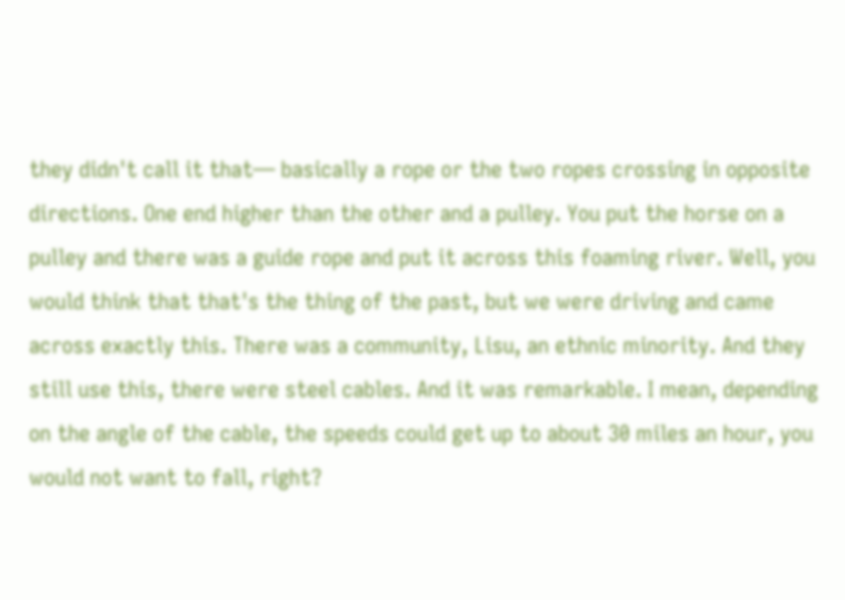they didn't call it that— basically a rope or the two ropes crossing in opposite directions. One end higher than the other and a pulley. You put the horse on a pulley and there was a guide rope and put it across this foaming river. Well, you would think that that's the thing of the past, but we were driving and came across exactly this. There was a community, Lisu, an ethnic minority. And they still use this, there were steel cables. And it was remarkable. I mean, depending on the angle of the cable, the speeds could get up to about 30 miles an hour, you would not want to fall, right?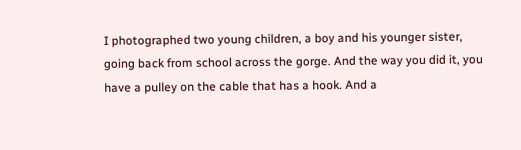I photographed two young children, a boy and his younger sister, going back from school across the gorge. And the way you did it, you have a pulley on the cable that has a hook. And a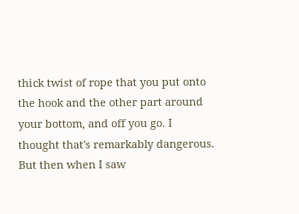thick twist of rope that you put onto the hook and the other part around your bottom, and off you go. I thought that's remarkably dangerous. But then when I saw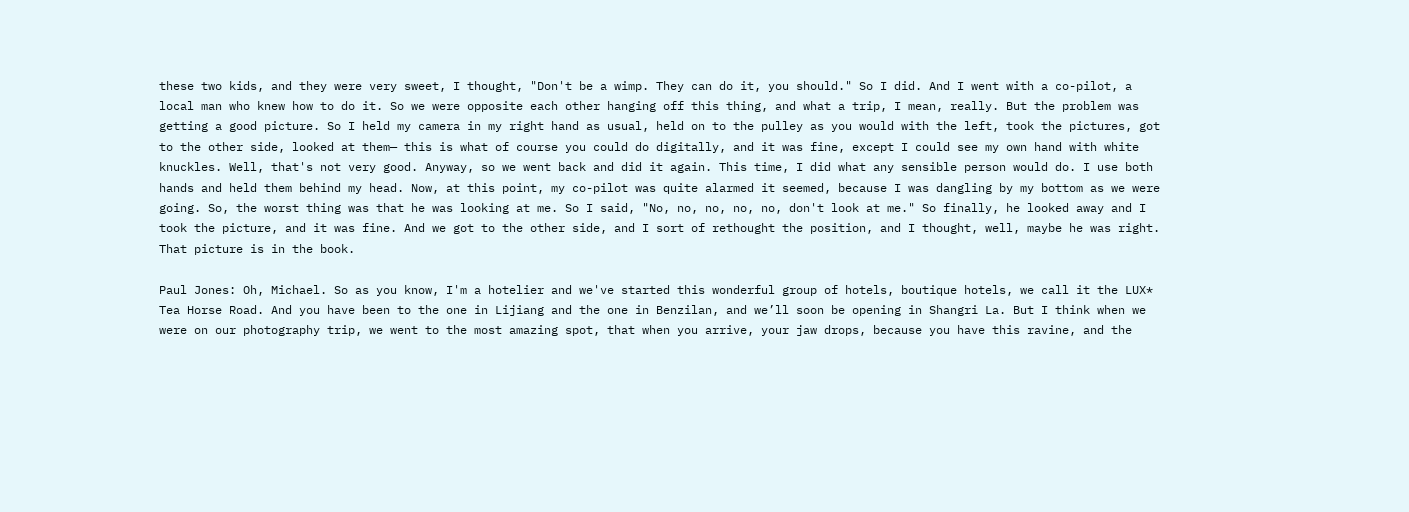these two kids, and they were very sweet, I thought, "Don't be a wimp. They can do it, you should." So I did. And I went with a co-pilot, a local man who knew how to do it. So we were opposite each other hanging off this thing, and what a trip, I mean, really. But the problem was getting a good picture. So I held my camera in my right hand as usual, held on to the pulley as you would with the left, took the pictures, got to the other side, looked at them— this is what of course you could do digitally, and it was fine, except I could see my own hand with white knuckles. Well, that's not very good. Anyway, so we went back and did it again. This time, I did what any sensible person would do. I use both hands and held them behind my head. Now, at this point, my co-pilot was quite alarmed it seemed, because I was dangling by my bottom as we were going. So, the worst thing was that he was looking at me. So I said, "No, no, no, no, no, don't look at me." So finally, he looked away and I took the picture, and it was fine. And we got to the other side, and I sort of rethought the position, and I thought, well, maybe he was right. That picture is in the book.

Paul Jones: Oh, Michael. So as you know, I'm a hotelier and we've started this wonderful group of hotels, boutique hotels, we call it the LUX* Tea Horse Road. And you have been to the one in Lijiang and the one in Benzilan, and we’ll soon be opening in Shangri La. But I think when we were on our photography trip, we went to the most amazing spot, that when you arrive, your jaw drops, because you have this ravine, and the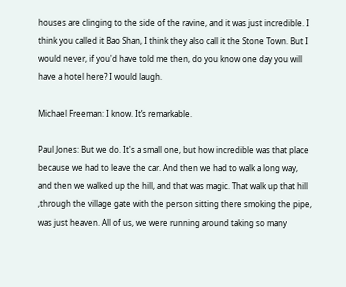houses are clinging to the side of the ravine, and it was just incredible. I think you called it Bao Shan, I think they also call it the Stone Town. But I would never, if you'd have told me then, do you know one day you will have a hotel here? I would laugh.

Michael Freeman: I know. It’s remarkable.

Paul Jones: But we do. It's a small one, but how incredible was that place because we had to leave the car. And then we had to walk a long way, and then we walked up the hill, and that was magic. That walk up that hill ,through the village gate with the person sitting there smoking the pipe, was just heaven. All of us, we were running around taking so many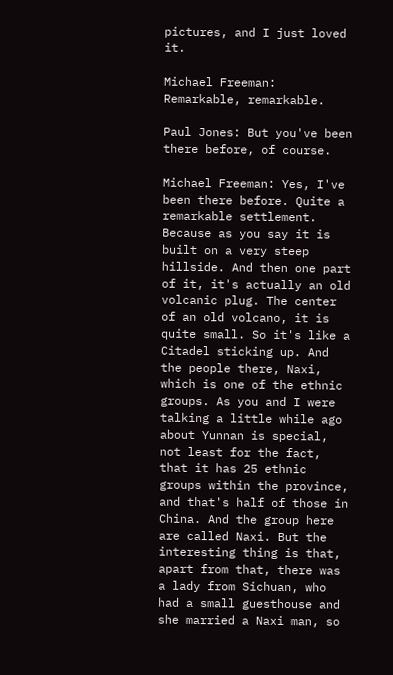pictures, and I just loved it.

Michael Freeman: Remarkable, remarkable.

Paul Jones: But you've been there before, of course.

Michael Freeman: Yes, I've been there before. Quite a remarkable settlement. Because as you say it is built on a very steep hillside. And then one part of it, it's actually an old volcanic plug. The center of an old volcano, it is quite small. So it's like a Citadel sticking up. And the people there, Naxi, which is one of the ethnic groups. As you and I were talking a little while ago about Yunnan is special, not least for the fact, that it has 25 ethnic groups within the province, and that's half of those in China. And the group here are called Naxi. But the interesting thing is that, apart from that, there was a lady from Sichuan, who had a small guesthouse and she married a Naxi man, so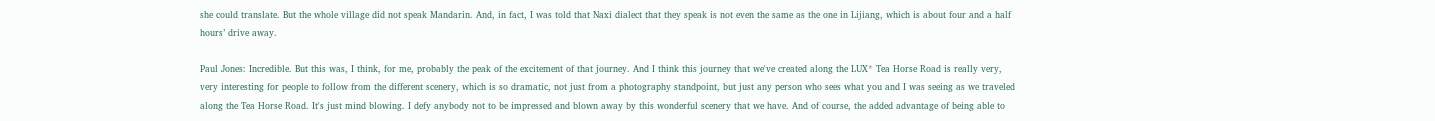she could translate. But the whole village did not speak Mandarin. And, in fact, I was told that Naxi dialect that they speak is not even the same as the one in Lijiang, which is about four and a half hours’ drive away.

Paul Jones: Incredible. But this was, I think, for me, probably the peak of the excitement of that journey. And I think this journey that we've created along the LUX* Tea Horse Road is really very, very interesting for people to follow from the different scenery, which is so dramatic, not just from a photography standpoint, but just any person who sees what you and I was seeing as we traveled along the Tea Horse Road. It's just mind blowing. I defy anybody not to be impressed and blown away by this wonderful scenery that we have. And of course, the added advantage of being able to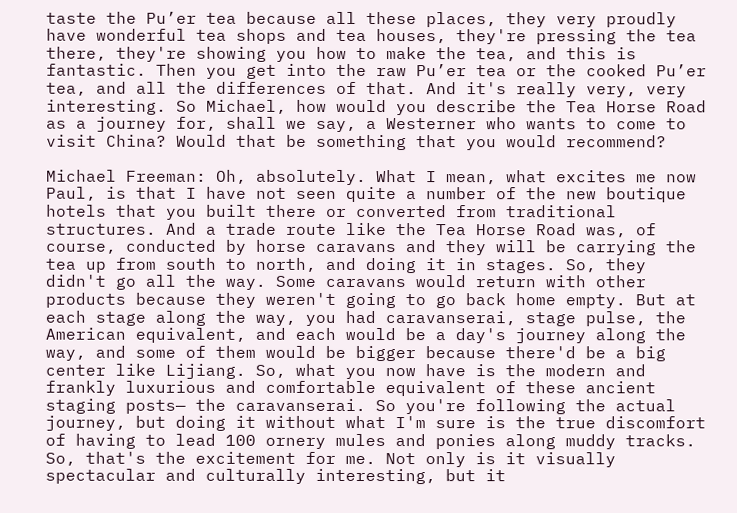taste the Pu’er tea because all these places, they very proudly have wonderful tea shops and tea houses, they're pressing the tea there, they're showing you how to make the tea, and this is fantastic. Then you get into the raw Pu’er tea or the cooked Pu’er tea, and all the differences of that. And it's really very, very interesting. So Michael, how would you describe the Tea Horse Road as a journey for, shall we say, a Westerner who wants to come to visit China? Would that be something that you would recommend?

Michael Freeman: Oh, absolutely. What I mean, what excites me now Paul, is that I have not seen quite a number of the new boutique hotels that you built there or converted from traditional structures. And a trade route like the Tea Horse Road was, of course, conducted by horse caravans and they will be carrying the tea up from south to north, and doing it in stages. So, they didn't go all the way. Some caravans would return with other products because they weren't going to go back home empty. But at each stage along the way, you had caravanserai, stage pulse, the American equivalent, and each would be a day's journey along the way, and some of them would be bigger because there'd be a big center like Lijiang. So, what you now have is the modern and frankly luxurious and comfortable equivalent of these ancient staging posts— the caravanserai. So you're following the actual journey, but doing it without what I'm sure is the true discomfort of having to lead 100 ornery mules and ponies along muddy tracks. So, that's the excitement for me. Not only is it visually spectacular and culturally interesting, but it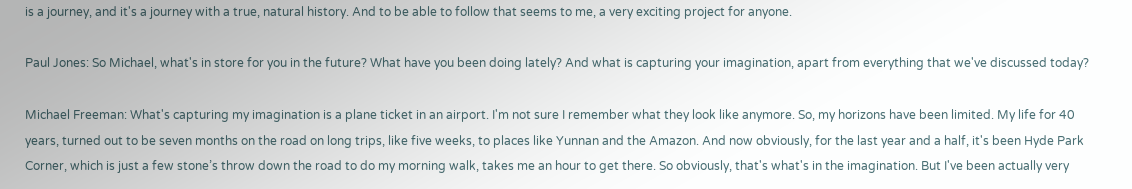is a journey, and it's a journey with a true, natural history. And to be able to follow that seems to me, a very exciting project for anyone.

Paul Jones: So Michael, what's in store for you in the future? What have you been doing lately? And what is capturing your imagination, apart from everything that we've discussed today?

Michael Freeman: What's capturing my imagination is a plane ticket in an airport. I'm not sure I remember what they look like anymore. So, my horizons have been limited. My life for 40 years, turned out to be seven months on the road on long trips, like five weeks, to places like Yunnan and the Amazon. And now obviously, for the last year and a half, it's been Hyde Park Corner, which is just a few stone’s throw down the road to do my morning walk, takes me an hour to get there. So obviously, that's what's in the imagination. But I've been actually very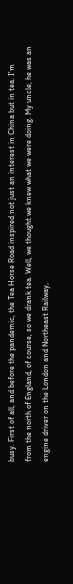busy. First of all, and before the pandemic, the Tea Horse Road inspired not just an interest in China but in tea. I'm from the north of England, of course, so we drank tea. Well, we thought we knew what we were doing. My uncle, he was an engine driver on the London and Northeast Railway,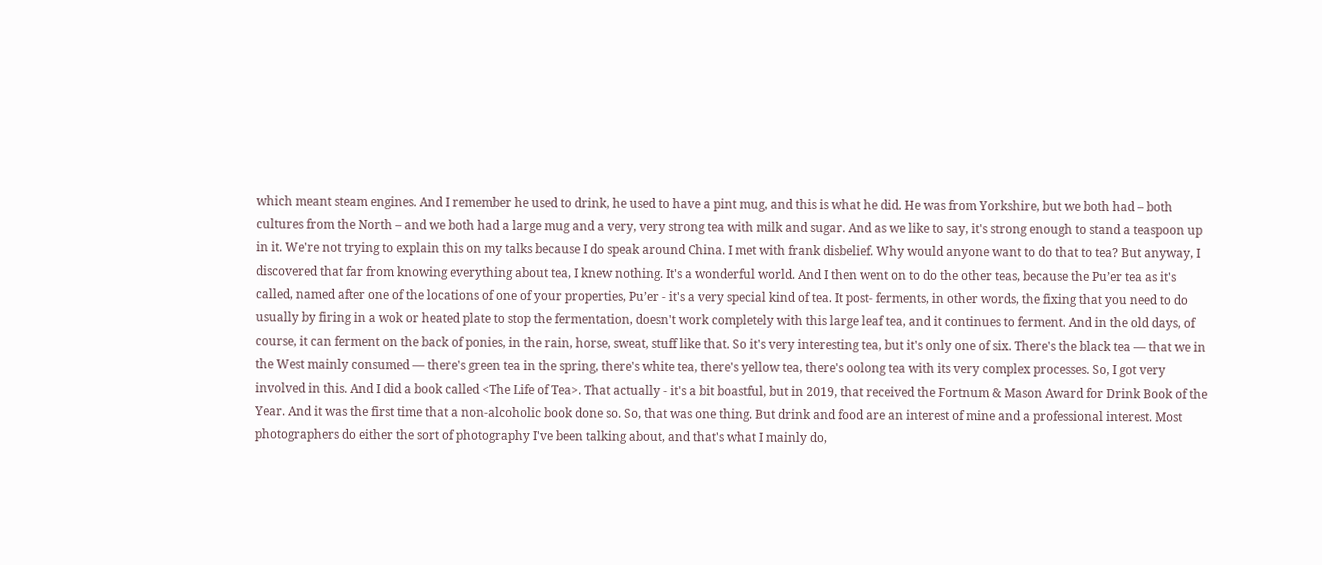which meant steam engines. And I remember he used to drink, he used to have a pint mug, and this is what he did. He was from Yorkshire, but we both had – both cultures from the North – and we both had a large mug and a very, very strong tea with milk and sugar. And as we like to say, it's strong enough to stand a teaspoon up in it. We're not trying to explain this on my talks because I do speak around China. I met with frank disbelief. Why would anyone want to do that to tea? But anyway, I discovered that far from knowing everything about tea, I knew nothing. It's a wonderful world. And I then went on to do the other teas, because the Pu’er tea as it's called, named after one of the locations of one of your properties, Pu’er - it's a very special kind of tea. It post- ferments, in other words, the fixing that you need to do usually by firing in a wok or heated plate to stop the fermentation, doesn't work completely with this large leaf tea, and it continues to ferment. And in the old days, of course, it can ferment on the back of ponies, in the rain, horse, sweat, stuff like that. So it's very interesting tea, but it's only one of six. There's the black tea — that we in the West mainly consumed — there's green tea in the spring, there's white tea, there's yellow tea, there's oolong tea with its very complex processes. So, I got very involved in this. And I did a book called <The Life of Tea>. That actually - it's a bit boastful, but in 2019, that received the Fortnum & Mason Award for Drink Book of the Year. And it was the first time that a non-alcoholic book done so. So, that was one thing. But drink and food are an interest of mine and a professional interest. Most photographers do either the sort of photography I've been talking about, and that's what I mainly do,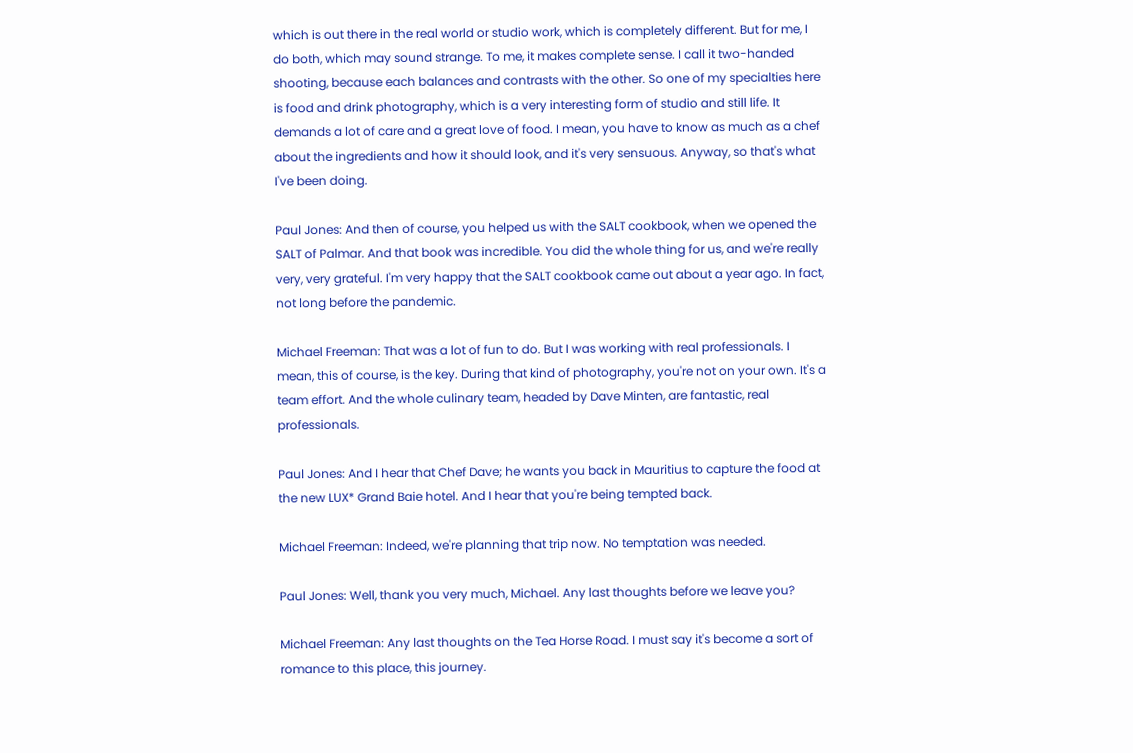which is out there in the real world or studio work, which is completely different. But for me, I do both, which may sound strange. To me, it makes complete sense. I call it two-handed shooting, because each balances and contrasts with the other. So one of my specialties here is food and drink photography, which is a very interesting form of studio and still life. It demands a lot of care and a great love of food. I mean, you have to know as much as a chef about the ingredients and how it should look, and it's very sensuous. Anyway, so that's what I've been doing.

Paul Jones: And then of course, you helped us with the SALT cookbook, when we opened the SALT of Palmar. And that book was incredible. You did the whole thing for us, and we're really very, very grateful. I'm very happy that the SALT cookbook came out about a year ago. In fact, not long before the pandemic.

Michael Freeman: That was a lot of fun to do. But I was working with real professionals. I mean, this of course, is the key. During that kind of photography, you're not on your own. It's a team effort. And the whole culinary team, headed by Dave Minten, are fantastic, real professionals.

Paul Jones: And I hear that Chef Dave; he wants you back in Mauritius to capture the food at the new LUX* Grand Baie hotel. And I hear that you're being tempted back.

Michael Freeman: Indeed, we're planning that trip now. No temptation was needed.

Paul Jones: Well, thank you very much, Michael. Any last thoughts before we leave you?

Michael Freeman: Any last thoughts on the Tea Horse Road. I must say it's become a sort of romance to this place, this journey.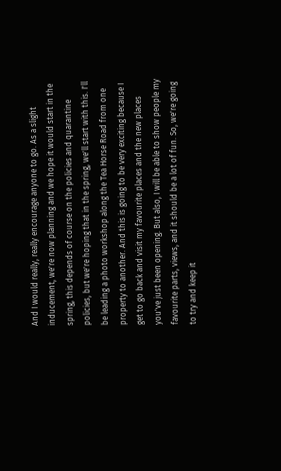And I would really, really encourage anyone to go. As a slight inducement, we're now planning and we hope it would start in the spring, this depends of course on the policies and quarantine policies, but we're hoping that in the spring, we'll start with this. I'll be leading a photo workshop along the Tea Horse Road from one property to another. And this is going to be very exciting because I get to go back and visit my favourite places and the new places you've just been opening. But also, I will be able to show people my favourite parts, views, and it should be a lot of fun. So, we're going to try and keep it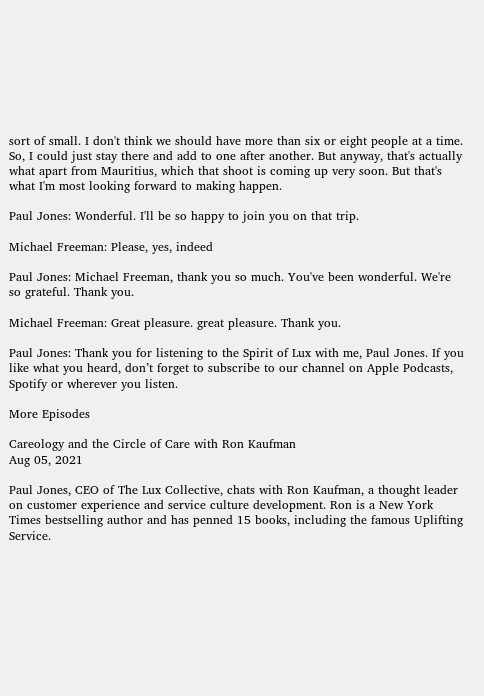sort of small. I don't think we should have more than six or eight people at a time. So, I could just stay there and add to one after another. But anyway, that's actually what apart from Mauritius, which that shoot is coming up very soon. But that's what I'm most looking forward to making happen.

Paul Jones: Wonderful. I'll be so happy to join you on that trip.

Michael Freeman: Please, yes, indeed

Paul Jones: Michael Freeman, thank you so much. You've been wonderful. We're so grateful. Thank you.

Michael Freeman: Great pleasure. great pleasure. Thank you.

Paul Jones: Thank you for listening to the Spirit of Lux with me, Paul Jones. If you like what you heard, don’t forget to subscribe to our channel on Apple Podcasts, Spotify or wherever you listen.

More Episodes

Careology and the Circle of Care with Ron Kaufman
Aug 05, 2021

Paul Jones, CEO of The Lux Collective, chats with Ron Kaufman, a thought leader on customer experience and service culture development. Ron is a New York Times bestselling author and has penned 15 books, including the famous Uplifting Service.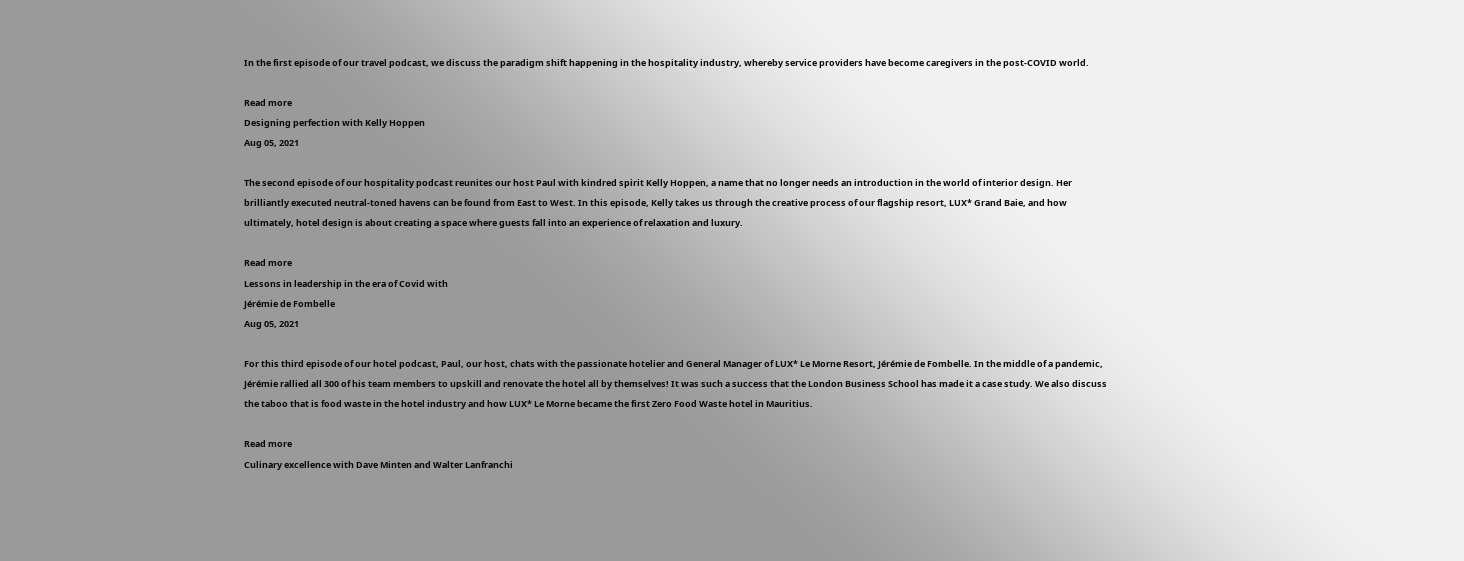In the first episode of our travel podcast, we discuss the paradigm shift happening in the hospitality industry, whereby service providers have become caregivers in the post-COVID world.

Read more
Designing perfection with Kelly Hoppen
Aug 05, 2021

The second episode of our hospitality podcast reunites our host Paul with kindred spirit Kelly Hoppen, a name that no longer needs an introduction in the world of interior design. Her brilliantly executed neutral-toned havens can be found from East to West. In this episode, Kelly takes us through the creative process of our flagship resort, LUX* Grand Baie, and how ultimately, hotel design is about creating a space where guests fall into an experience of relaxation and luxury.

Read more
Lessons in leadership in the era of Covid with
Jérémie de Fombelle
Aug 05, 2021

For this third episode of our hotel podcast, Paul, our host, chats with the passionate hotelier and General Manager of LUX* Le Morne Resort, Jérémie de Fombelle. In the middle of a pandemic, Jérémie rallied all 300 of his team members to upskill and renovate the hotel all by themselves! It was such a success that the London Business School has made it a case study. We also discuss the taboo that is food waste in the hotel industry and how LUX* Le Morne became the first Zero Food Waste hotel in Mauritius.

Read more
Culinary excellence with Dave Minten and Walter Lanfranchi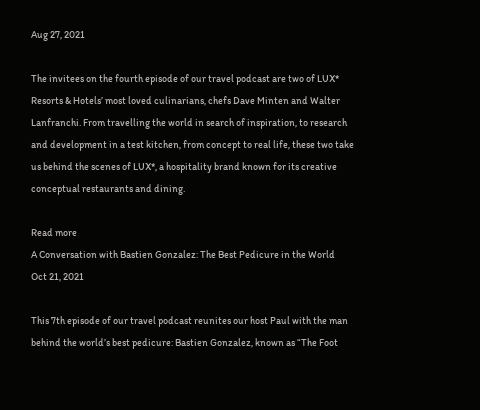Aug 27, 2021

The invitees on the fourth episode of our travel podcast are two of LUX* Resorts & Hotels’ most loved culinarians, chefs Dave Minten and Walter Lanfranchi. From travelling the world in search of inspiration, to research and development in a test kitchen, from concept to real life, these two take us behind the scenes of LUX*, a hospitality brand known for its creative conceptual restaurants and dining.

Read more
A Conversation with Bastien Gonzalez: The Best Pedicure in the World
Oct 21, 2021

This 7th episode of our travel podcast reunites our host Paul with the man behind the world’s best pedicure: Bastien Gonzalez, known as “The Foot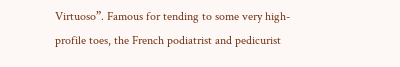Virtuoso”. Famous for tending to some very high-profile toes, the French podiatrist and pedicurist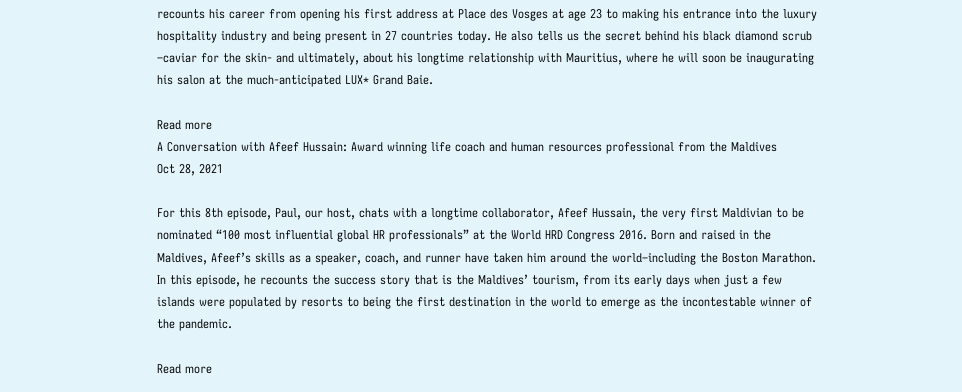recounts his career from opening his first address at Place des Vosges at age 23 to making his entrance into the luxury hospitality industry and being present in 27 countries today. He also tells us the secret behind his black diamond scrub –caviar for the skin- and ultimately, about his longtime relationship with Mauritius, where he will soon be inaugurating his salon at the much-anticipated LUX* Grand Baie.

Read more
A Conversation with Afeef Hussain: Award winning life coach and human resources professional from the Maldives
Oct 28, 2021

For this 8th episode, Paul, our host, chats with a longtime collaborator, Afeef Hussain, the very first Maldivian to be nominated “100 most influential global HR professionals” at the World HRD Congress 2016. Born and raised in the Maldives, Afeef’s skills as a speaker, coach, and runner have taken him around the world–including the Boston Marathon. In this episode, he recounts the success story that is the Maldives’ tourism, from its early days when just a few islands were populated by resorts to being the first destination in the world to emerge as the incontestable winner of the pandemic.

Read more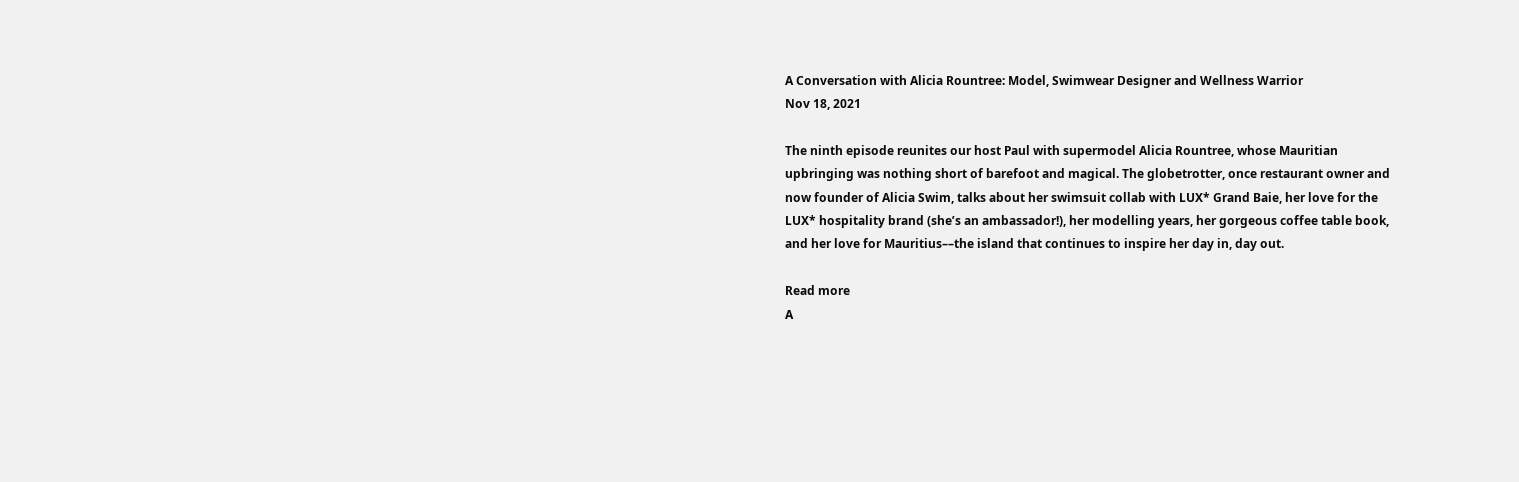A Conversation with Alicia Rountree: Model, Swimwear Designer and Wellness Warrior
Nov 18, 2021

The ninth episode reunites our host Paul with supermodel Alicia Rountree, whose Mauritian upbringing was nothing short of barefoot and magical. The globetrotter, once restaurant owner and now founder of Alicia Swim, talks about her swimsuit collab with LUX* Grand Baie, her love for the LUX* hospitality brand (she’s an ambassador!), her modelling years, her gorgeous coffee table book, and her love for Mauritius––the island that continues to inspire her day in, day out.

Read more
A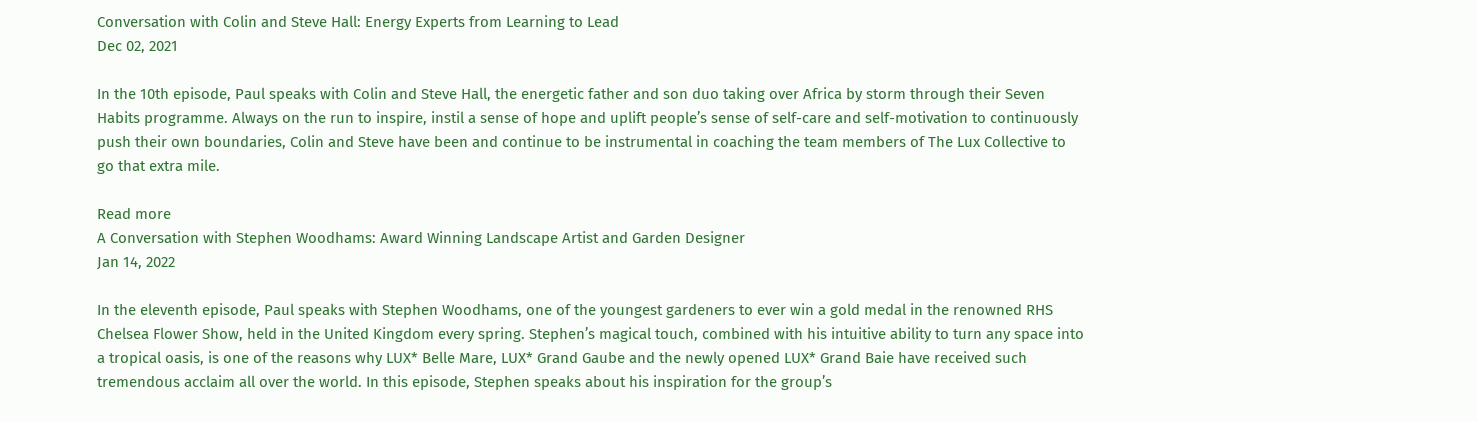Conversation with Colin and Steve Hall: Energy Experts from Learning to Lead
Dec 02, 2021

In the 10th episode, Paul speaks with Colin and Steve Hall, the energetic father and son duo taking over Africa by storm through their Seven Habits programme. Always on the run to inspire, instil a sense of hope and uplift people’s sense of self-care and self-motivation to continuously push their own boundaries, Colin and Steve have been and continue to be instrumental in coaching the team members of The Lux Collective to go that extra mile.

Read more
A Conversation with Stephen Woodhams: Award Winning Landscape Artist and Garden Designer
Jan 14, 2022

In the eleventh episode, Paul speaks with Stephen Woodhams, one of the youngest gardeners to ever win a gold medal in the renowned RHS Chelsea Flower Show, held in the United Kingdom every spring. Stephen’s magical touch, combined with his intuitive ability to turn any space into a tropical oasis, is one of the reasons why LUX* Belle Mare, LUX* Grand Gaube and the newly opened LUX* Grand Baie have received such tremendous acclaim all over the world. In this episode, Stephen speaks about his inspiration for the group’s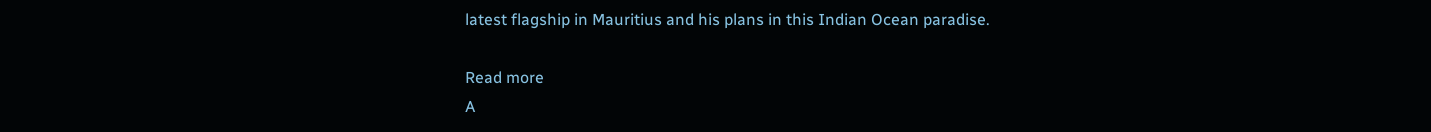latest flagship in Mauritius and his plans in this Indian Ocean paradise.

Read more
A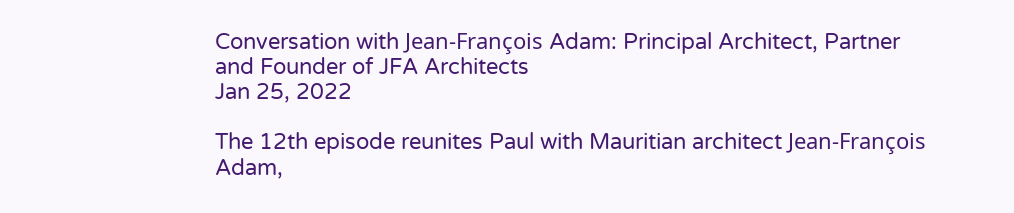Conversation with Jean-François Adam: Principal Architect, Partner and Founder of JFA Architects
Jan 25, 2022

The 12th episode reunites Paul with Mauritian architect Jean-François Adam,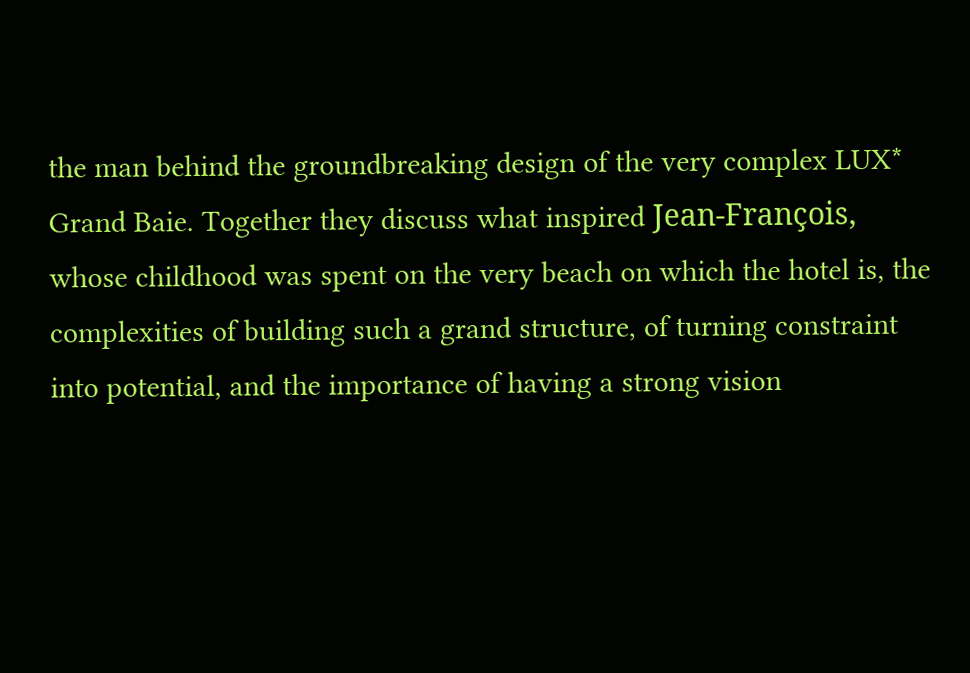the man behind the groundbreaking design of the very complex LUX* Grand Baie. Together they discuss what inspired Jean-François, whose childhood was spent on the very beach on which the hotel is, the complexities of building such a grand structure, of turning constraint into potential, and the importance of having a strong vision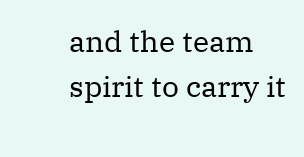and the team spirit to carry it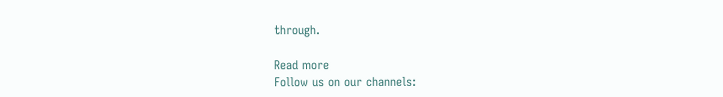through.

Read more
Follow us on our channels: